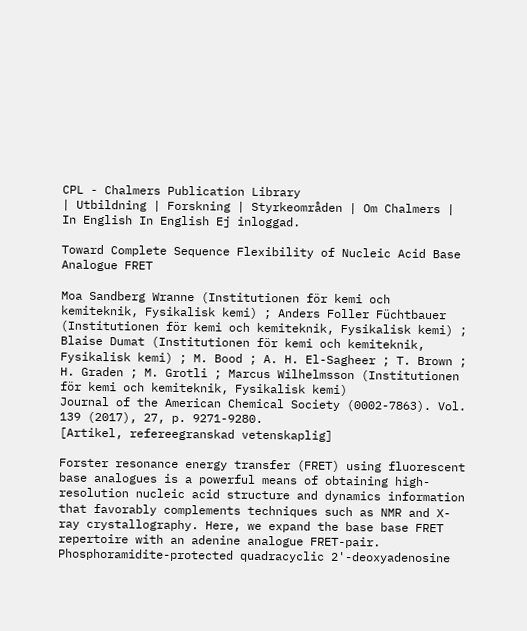CPL - Chalmers Publication Library
| Utbildning | Forskning | Styrkeområden | Om Chalmers | In English In English Ej inloggad.

Toward Complete Sequence Flexibility of Nucleic Acid Base Analogue FRET

Moa Sandberg Wranne (Institutionen för kemi och kemiteknik, Fysikalisk kemi) ; Anders Foller Füchtbauer (Institutionen för kemi och kemiteknik, Fysikalisk kemi) ; Blaise Dumat (Institutionen för kemi och kemiteknik, Fysikalisk kemi) ; M. Bood ; A. H. El-Sagheer ; T. Brown ; H. Graden ; M. Grotli ; Marcus Wilhelmsson (Institutionen för kemi och kemiteknik, Fysikalisk kemi)
Journal of the American Chemical Society (0002-7863). Vol. 139 (2017), 27, p. 9271-9280.
[Artikel, refereegranskad vetenskaplig]

Forster resonance energy transfer (FRET) using fluorescent base analogues is a powerful means of obtaining high-resolution nucleic acid structure and dynamics information that favorably complements techniques such as NMR and X-ray crystallography. Here, we expand the base base FRET repertoire with an adenine analogue FRET-pair. Phosphoramidite-protected quadracyclic 2'-deoxyadenosine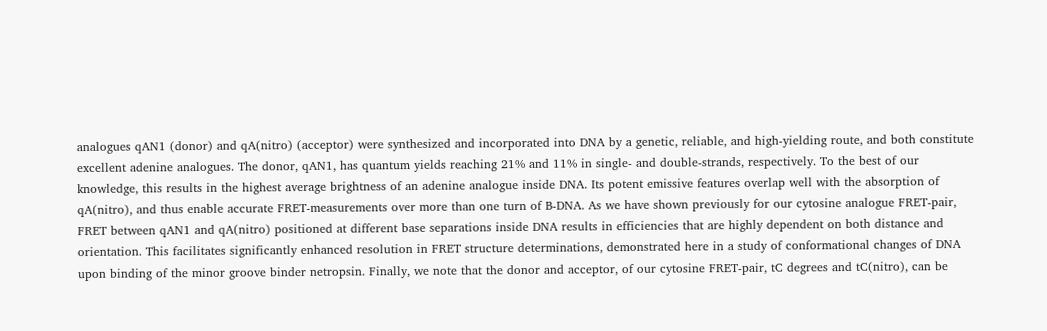analogues qAN1 (donor) and qA(nitro) (acceptor) were synthesized and incorporated into DNA by a genetic, reliable, and high-yielding route, and both constitute excellent adenine analogues. The donor, qAN1, has quantum yields reaching 21% and 11% in single- and double-strands, respectively. To the best of our knowledge, this results in the highest average brightness of an adenine analogue inside DNA. Its potent emissive features overlap well with the absorption of qA(nitro), and thus enable accurate FRET-measurements over more than one turn of B-DNA. As we have shown previously for our cytosine analogue FRET-pair, FRET between qAN1 and qA(nitro) positioned at different base separations inside DNA results in efficiencies that are highly dependent on both distance and orientation. This facilitates significantly enhanced resolution in FRET structure determinations, demonstrated here in a study of conformational changes of DNA upon binding of the minor groove binder netropsin. Finally, we note that the donor and acceptor, of our cytosine FRET-pair, tC degrees and tC(nitro), can be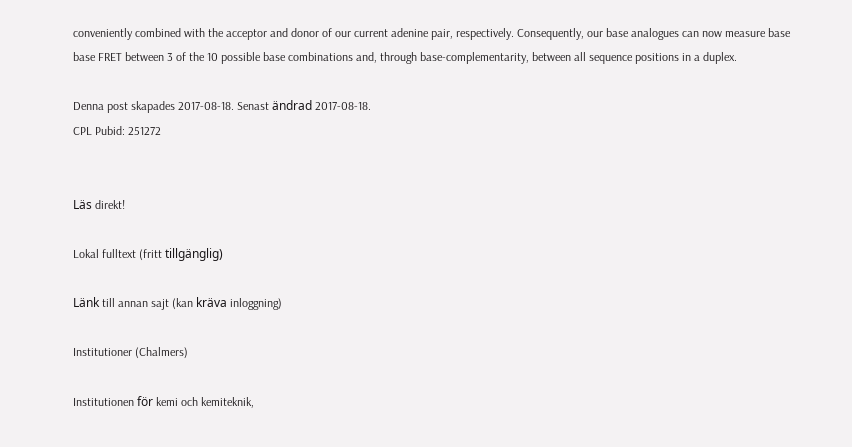conveniently combined with the acceptor and donor of our current adenine pair, respectively. Consequently, our base analogues can now measure base base FRET between 3 of the 10 possible base combinations and, through base-complementarity, between all sequence positions in a duplex.

Denna post skapades 2017-08-18. Senast ändrad 2017-08-18.
CPL Pubid: 251272


Läs direkt!

Lokal fulltext (fritt tillgänglig)

Länk till annan sajt (kan kräva inloggning)

Institutioner (Chalmers)

Institutionen för kemi och kemiteknik,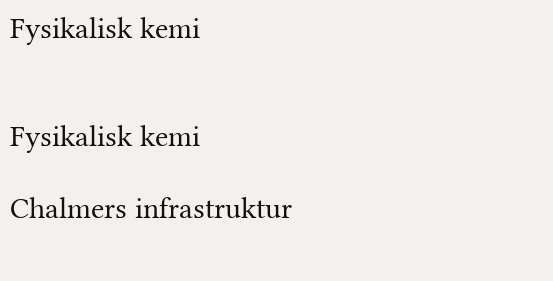Fysikalisk kemi


Fysikalisk kemi

Chalmers infrastruktur